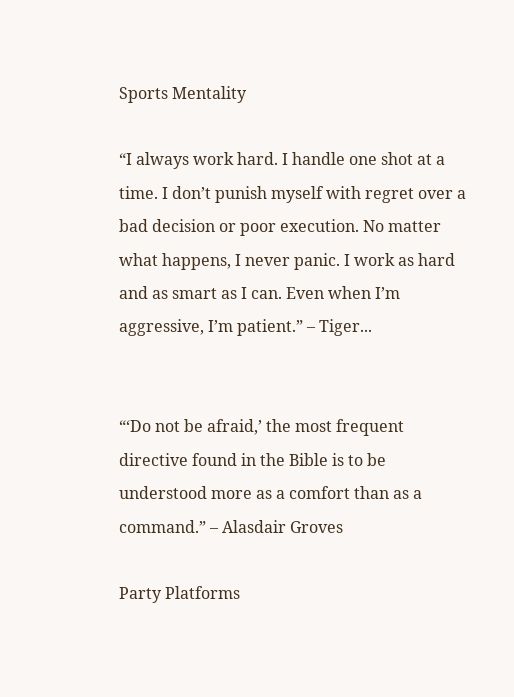Sports Mentality

“I always work hard. I handle one shot at a time. I don’t punish myself with regret over a bad decision or poor execution. No matter what happens, I never panic. I work as hard and as smart as I can. Even when I’m aggressive, I’m patient.” – Tiger...


“‘Do not be afraid,’ the most frequent directive found in the Bible is to be understood more as a comfort than as a command.” – Alasdair Groves

Party Platforms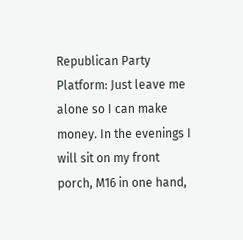Republican Party Platform: Just leave me alone so I can make money. In the evenings I will sit on my front porch, M16 in one hand,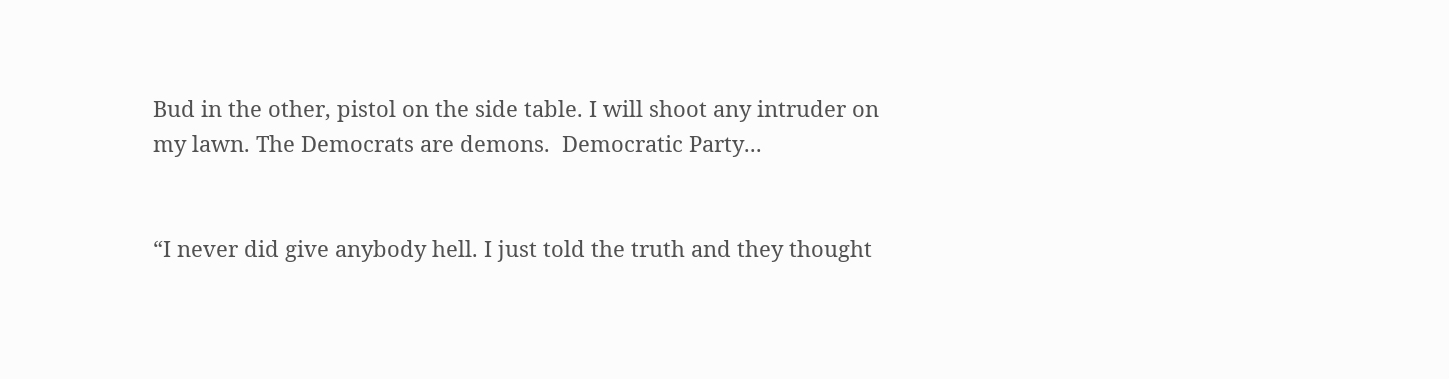Bud in the other, pistol on the side table. I will shoot any intruder on my lawn. The Democrats are demons.  Democratic Party...


“I never did give anybody hell. I just told the truth and they thought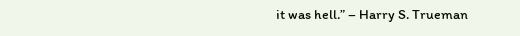it was hell.” – Harry S. Trueman